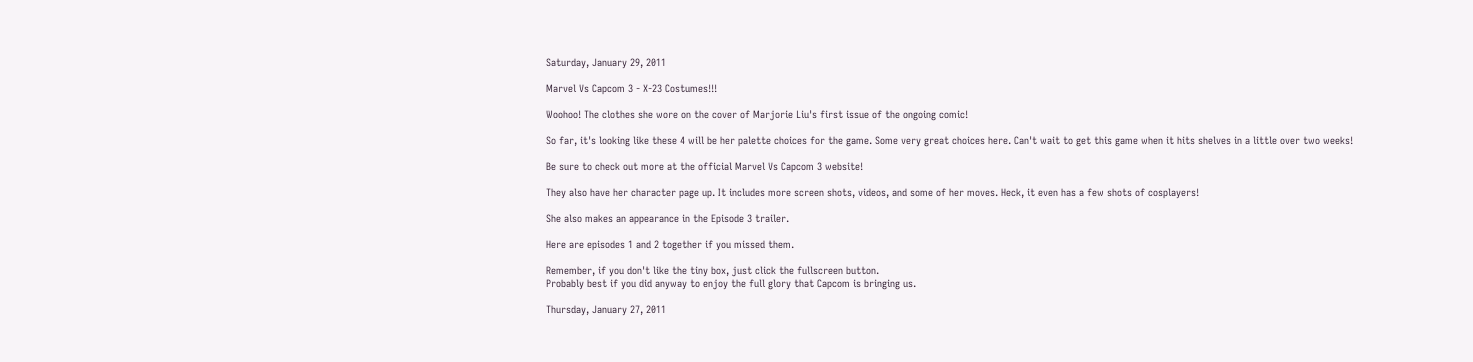Saturday, January 29, 2011

Marvel Vs Capcom 3 - X-23 Costumes!!!

Woohoo! The clothes she wore on the cover of Marjorie Liu's first issue of the ongoing comic!

So far, it's looking like these 4 will be her palette choices for the game. Some very great choices here. Can't wait to get this game when it hits shelves in a little over two weeks!

Be sure to check out more at the official Marvel Vs Capcom 3 website!

They also have her character page up. It includes more screen shots, videos, and some of her moves. Heck, it even has a few shots of cosplayers!

She also makes an appearance in the Episode 3 trailer.

Here are episodes 1 and 2 together if you missed them.

Remember, if you don't like the tiny box, just click the fullscreen button.
Probably best if you did anyway to enjoy the full glory that Capcom is bringing us.

Thursday, January 27, 2011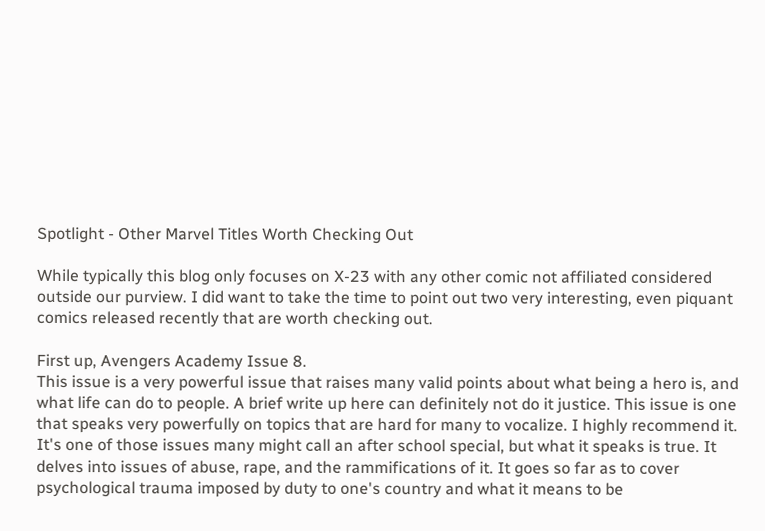Spotlight - Other Marvel Titles Worth Checking Out

While typically this blog only focuses on X-23 with any other comic not affiliated considered outside our purview. I did want to take the time to point out two very interesting, even piquant comics released recently that are worth checking out.

First up, Avengers Academy Issue 8.
This issue is a very powerful issue that raises many valid points about what being a hero is, and what life can do to people. A brief write up here can definitely not do it justice. This issue is one that speaks very powerfully on topics that are hard for many to vocalize. I highly recommend it. It's one of those issues many might call an after school special, but what it speaks is true. It delves into issues of abuse, rape, and the rammifications of it. It goes so far as to cover psychological trauma imposed by duty to one's country and what it means to be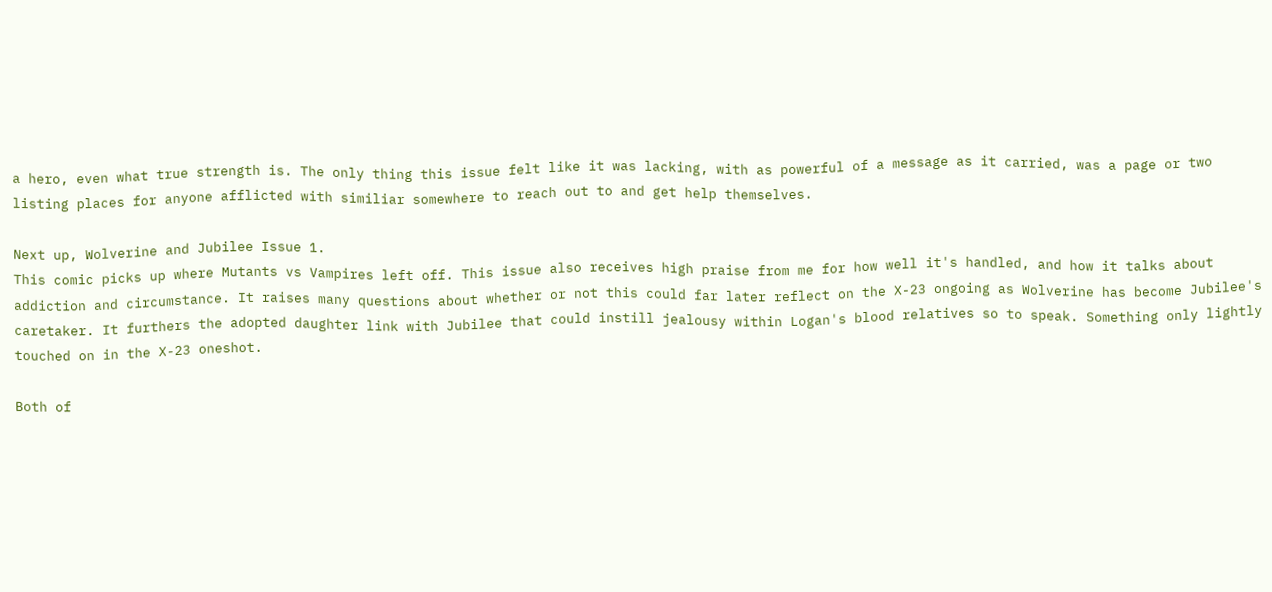a hero, even what true strength is. The only thing this issue felt like it was lacking, with as powerful of a message as it carried, was a page or two listing places for anyone afflicted with similiar somewhere to reach out to and get help themselves.

Next up, Wolverine and Jubilee Issue 1.
This comic picks up where Mutants vs Vampires left off. This issue also receives high praise from me for how well it's handled, and how it talks about addiction and circumstance. It raises many questions about whether or not this could far later reflect on the X-23 ongoing as Wolverine has become Jubilee's caretaker. It furthers the adopted daughter link with Jubilee that could instill jealousy within Logan's blood relatives so to speak. Something only lightly touched on in the X-23 oneshot.

Both of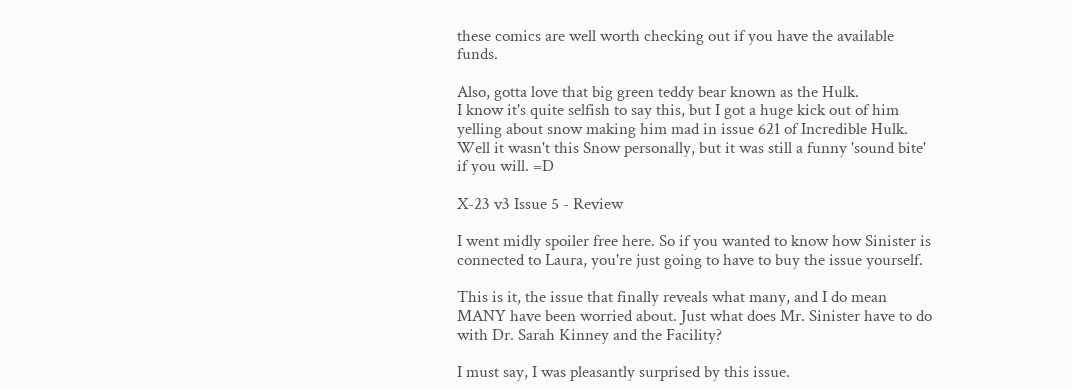these comics are well worth checking out if you have the available funds.

Also, gotta love that big green teddy bear known as the Hulk.
I know it's quite selfish to say this, but I got a huge kick out of him yelling about snow making him mad in issue 621 of Incredible Hulk. Well it wasn't this Snow personally, but it was still a funny 'sound bite' if you will. =D

X-23 v3 Issue 5 - Review

I went midly spoiler free here. So if you wanted to know how Sinister is connected to Laura, you're just going to have to buy the issue yourself.

This is it, the issue that finally reveals what many, and I do mean MANY have been worried about. Just what does Mr. Sinister have to do with Dr. Sarah Kinney and the Facility?

I must say, I was pleasantly surprised by this issue.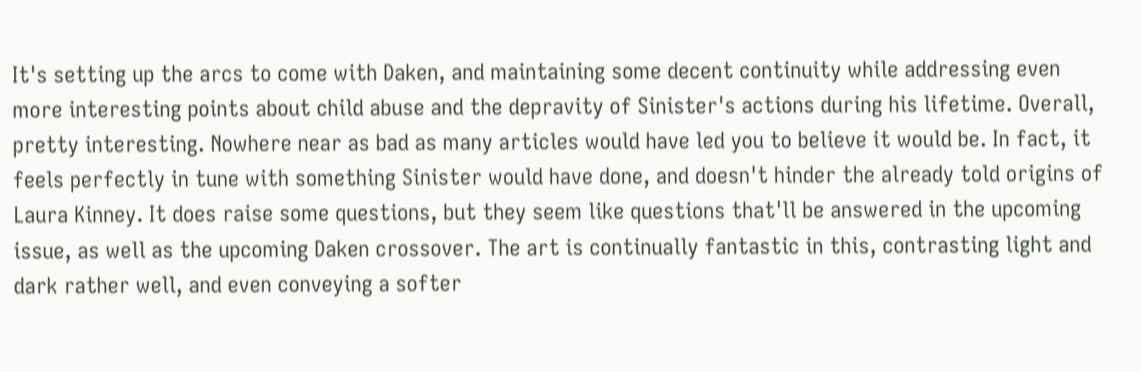It's setting up the arcs to come with Daken, and maintaining some decent continuity while addressing even more interesting points about child abuse and the depravity of Sinister's actions during his lifetime. Overall, pretty interesting. Nowhere near as bad as many articles would have led you to believe it would be. In fact, it feels perfectly in tune with something Sinister would have done, and doesn't hinder the already told origins of Laura Kinney. It does raise some questions, but they seem like questions that'll be answered in the upcoming issue, as well as the upcoming Daken crossover. The art is continually fantastic in this, contrasting light and dark rather well, and even conveying a softer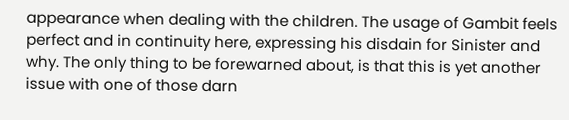appearance when dealing with the children. The usage of Gambit feels perfect and in continuity here, expressing his disdain for Sinister and why. The only thing to be forewarned about, is that this is yet another issue with one of those darn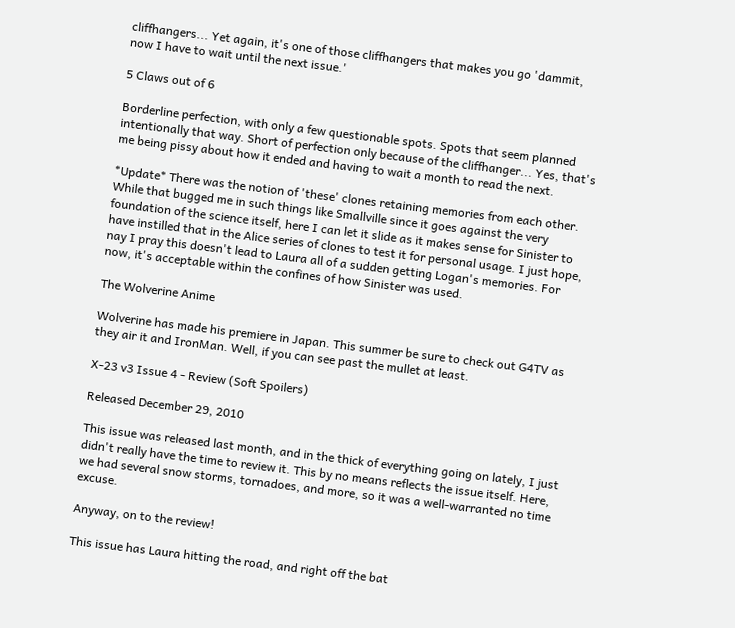cliffhangers... Yet again, it's one of those cliffhangers that makes you go 'dammit, now I have to wait until the next issue.'

5 Claws out of 6

Borderline perfection, with only a few questionable spots. Spots that seem planned intentionally that way. Short of perfection only because of the cliffhanger... Yes, that's me being pissy about how it ended and having to wait a month to read the next.

*Update* There was the notion of 'these' clones retaining memories from each other. While that bugged me in such things like Smallville since it goes against the very foundation of the science itself, here I can let it slide as it makes sense for Sinister to have instilled that in the Alice series of clones to test it for personal usage. I just hope, nay I pray this doesn't lead to Laura all of a sudden getting Logan's memories. For now, it's acceptable within the confines of how Sinister was used.

The Wolverine Anime

Wolverine has made his premiere in Japan. This summer be sure to check out G4TV as they air it and IronMan. Well, if you can see past the mullet at least.

X-23 v3 Issue 4 - Review (Soft Spoilers)

Released December 29, 2010

This issue was released last month, and in the thick of everything going on lately, I just didn't really have the time to review it. This by no means reflects the issue itself. Here, we had several snow storms, tornadoes, and more, so it was a well-warranted no time excuse.

Anyway, on to the review!

This issue has Laura hitting the road, and right off the bat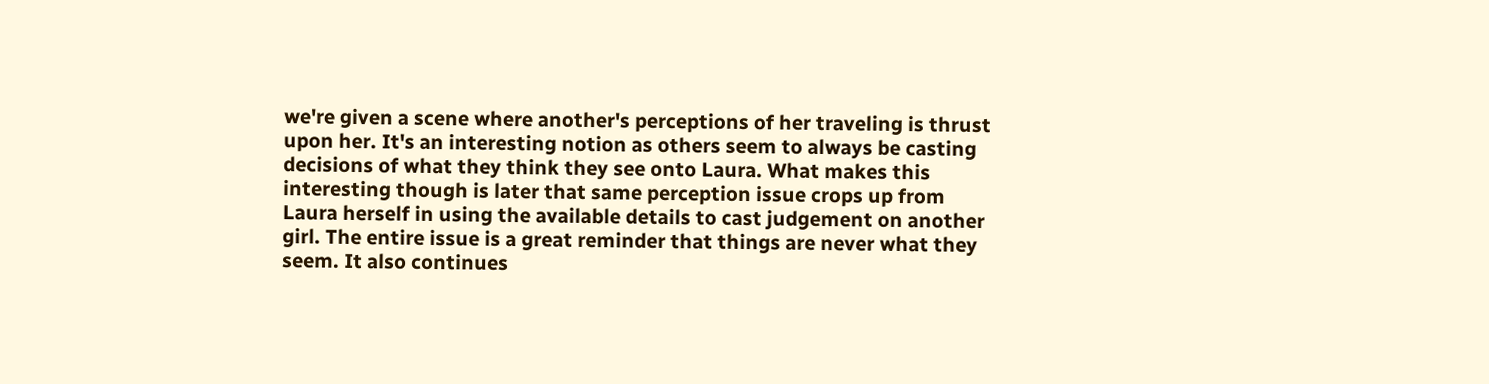we're given a scene where another's perceptions of her traveling is thrust upon her. It's an interesting notion as others seem to always be casting decisions of what they think they see onto Laura. What makes this interesting though is later that same perception issue crops up from Laura herself in using the available details to cast judgement on another girl. The entire issue is a great reminder that things are never what they seem. It also continues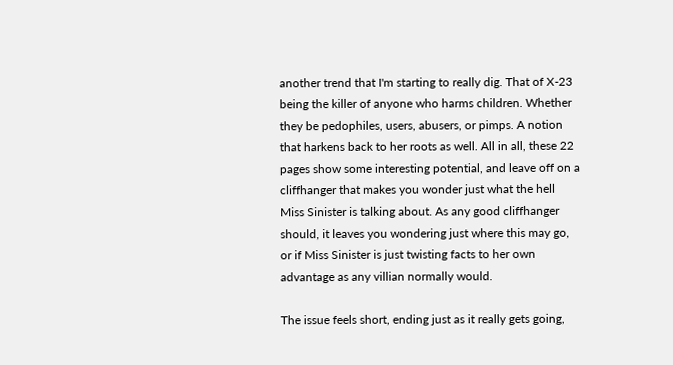another trend that I'm starting to really dig. That of X-23 being the killer of anyone who harms children. Whether they be pedophiles, users, abusers, or pimps. A notion that harkens back to her roots as well. All in all, these 22 pages show some interesting potential, and leave off on a cliffhanger that makes you wonder just what the hell Miss Sinister is talking about. As any good cliffhanger should, it leaves you wondering just where this may go, or if Miss Sinister is just twisting facts to her own advantage as any villian normally would.

The issue feels short, ending just as it really gets going,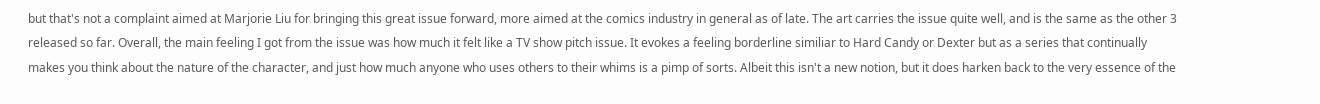but that's not a complaint aimed at Marjorie Liu for bringing this great issue forward, more aimed at the comics industry in general as of late. The art carries the issue quite well, and is the same as the other 3 released so far. Overall, the main feeling I got from the issue was how much it felt like a TV show pitch issue. It evokes a feeling borderline similiar to Hard Candy or Dexter but as a series that continually makes you think about the nature of the character, and just how much anyone who uses others to their whims is a pimp of sorts. Albeit this isn't a new notion, but it does harken back to the very essence of the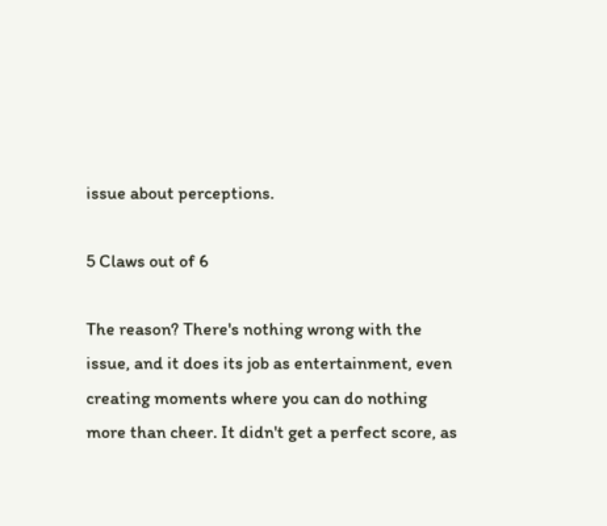issue about perceptions.

5 Claws out of 6

The reason? There's nothing wrong with the issue, and it does its job as entertainment, even creating moments where you can do nothing more than cheer. It didn't get a perfect score, as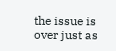the issue is over just as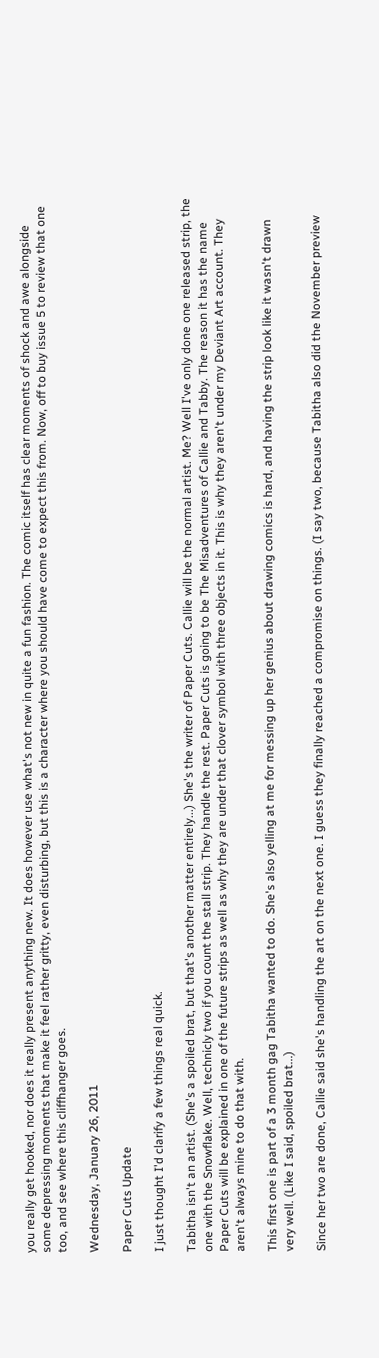you really get hooked, nor does it really present anything new. It does however use what's not new in quite a fun fashion. The comic itself has clear moments of shock and awe alongside some depressing moments that make it feel rather gritty, even disturbing, but this is a character where you should have come to expect this from. Now, off to buy issue 5 to review that one too, and see where this cliffhanger goes.

Wednesday, January 26, 2011

Paper Cuts Update

I just thought I'd clarify a few things real quick.

Tabitha isn't an artist. (She's a spoiled brat, but that's another matter entirely...) She's the writer of Paper Cuts. Callie will be the normal artist. Me? Well I've only done one released strip, the one with the Snowflake. Well, technicly two if you count the stall strip. They handle the rest. Paper Cuts is going to be The Misadventures of Callie and Tabby. The reason it has the name Paper Cuts will be explained in one of the future strips as well as why they are under that clover symbol with three objects in it. This is why they aren't under my Deviant Art account. They aren't always mine to do that with.

This first one is part of a 3 month gag Tabitha wanted to do. She's also yelling at me for messing up her genius about drawing comics is hard, and having the strip look like it wasn't drawn very well. (Like I said, spoiled brat...)

Since her two are done, Callie said she's handling the art on the next one. I guess they finally reached a compromise on things. (I say two, because Tabitha also did the November preview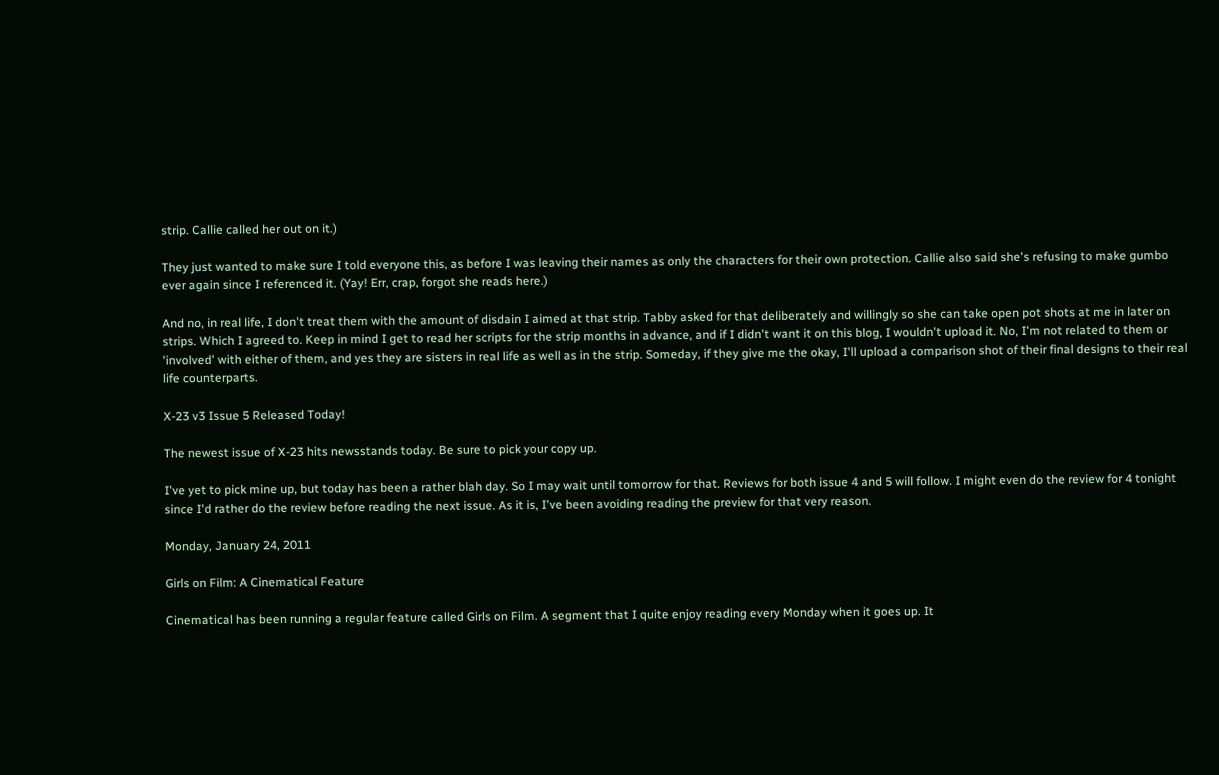strip. Callie called her out on it.)

They just wanted to make sure I told everyone this, as before I was leaving their names as only the characters for their own protection. Callie also said she's refusing to make gumbo ever again since I referenced it. (Yay! Err, crap, forgot she reads here.)

And no, in real life, I don't treat them with the amount of disdain I aimed at that strip. Tabby asked for that deliberately and willingly so she can take open pot shots at me in later on strips. Which I agreed to. Keep in mind I get to read her scripts for the strip months in advance, and if I didn't want it on this blog, I wouldn't upload it. No, I'm not related to them or 'involved' with either of them, and yes they are sisters in real life as well as in the strip. Someday, if they give me the okay, I'll upload a comparison shot of their final designs to their real life counterparts.

X-23 v3 Issue 5 Released Today!

The newest issue of X-23 hits newsstands today. Be sure to pick your copy up.

I've yet to pick mine up, but today has been a rather blah day. So I may wait until tomorrow for that. Reviews for both issue 4 and 5 will follow. I might even do the review for 4 tonight since I'd rather do the review before reading the next issue. As it is, I've been avoiding reading the preview for that very reason.

Monday, January 24, 2011

Girls on Film: A Cinematical Feature

Cinematical has been running a regular feature called Girls on Film. A segment that I quite enjoy reading every Monday when it goes up. It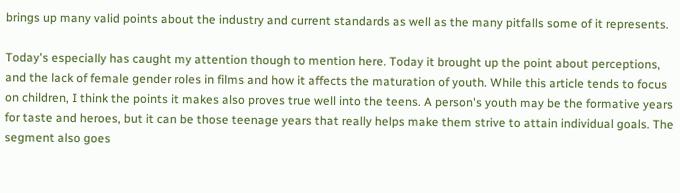brings up many valid points about the industry and current standards as well as the many pitfalls some of it represents.

Today's especially has caught my attention though to mention here. Today it brought up the point about perceptions, and the lack of female gender roles in films and how it affects the maturation of youth. While this article tends to focus on children, I think the points it makes also proves true well into the teens. A person's youth may be the formative years for taste and heroes, but it can be those teenage years that really helps make them strive to attain individual goals. The segment also goes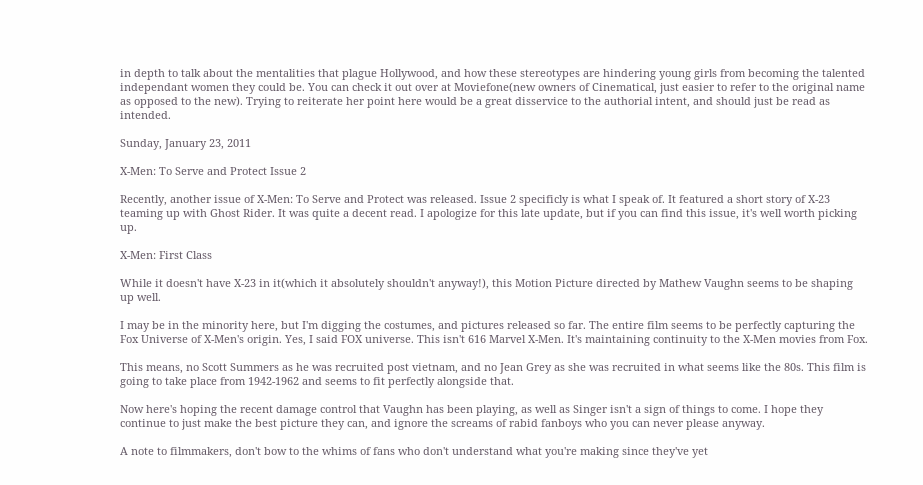in depth to talk about the mentalities that plague Hollywood, and how these stereotypes are hindering young girls from becoming the talented independant women they could be. You can check it out over at Moviefone(new owners of Cinematical, just easier to refer to the original name as opposed to the new). Trying to reiterate her point here would be a great disservice to the authorial intent, and should just be read as intended.

Sunday, January 23, 2011

X-Men: To Serve and Protect Issue 2

Recently, another issue of X-Men: To Serve and Protect was released. Issue 2 specificly is what I speak of. It featured a short story of X-23 teaming up with Ghost Rider. It was quite a decent read. I apologize for this late update, but if you can find this issue, it's well worth picking up.

X-Men: First Class

While it doesn't have X-23 in it(which it absolutely shouldn't anyway!), this Motion Picture directed by Mathew Vaughn seems to be shaping up well.

I may be in the minority here, but I'm digging the costumes, and pictures released so far. The entire film seems to be perfectly capturing the Fox Universe of X-Men's origin. Yes, I said FOX universe. This isn't 616 Marvel X-Men. It's maintaining continuity to the X-Men movies from Fox.

This means, no Scott Summers as he was recruited post vietnam, and no Jean Grey as she was recruited in what seems like the 80s. This film is going to take place from 1942-1962 and seems to fit perfectly alongside that.

Now here's hoping the recent damage control that Vaughn has been playing, as well as Singer isn't a sign of things to come. I hope they continue to just make the best picture they can, and ignore the screams of rabid fanboys who you can never please anyway.

A note to filmmakers, don't bow to the whims of fans who don't understand what you're making since they've yet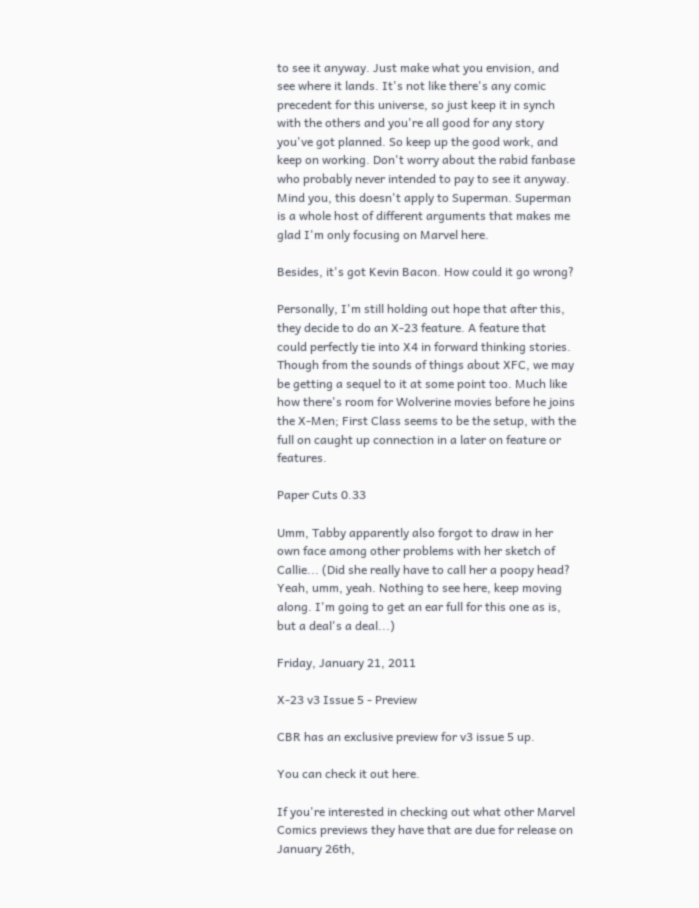to see it anyway. Just make what you envision, and see where it lands. It's not like there's any comic precedent for this universe, so just keep it in synch with the others and you're all good for any story you've got planned. So keep up the good work, and keep on working. Don't worry about the rabid fanbase who probably never intended to pay to see it anyway. Mind you, this doesn't apply to Superman. Superman is a whole host of different arguments that makes me glad I'm only focusing on Marvel here.

Besides, it's got Kevin Bacon. How could it go wrong?

Personally, I'm still holding out hope that after this, they decide to do an X-23 feature. A feature that could perfectly tie into X4 in forward thinking stories. Though from the sounds of things about XFC, we may be getting a sequel to it at some point too. Much like how there's room for Wolverine movies before he joins the X-Men; First Class seems to be the setup, with the full on caught up connection in a later on feature or features.

Paper Cuts 0.33

Umm, Tabby apparently also forgot to draw in her own face among other problems with her sketch of Callie... (Did she really have to call her a poopy head? Yeah, umm, yeah. Nothing to see here, keep moving along. I'm going to get an ear full for this one as is, but a deal's a deal...)

Friday, January 21, 2011

X-23 v3 Issue 5 - Preview

CBR has an exclusive preview for v3 issue 5 up.

You can check it out here.

If you're interested in checking out what other Marvel Comics previews they have that are due for release on January 26th,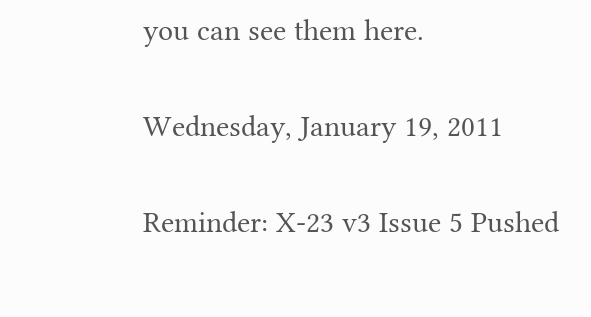you can see them here.

Wednesday, January 19, 2011

Reminder: X-23 v3 Issue 5 Pushed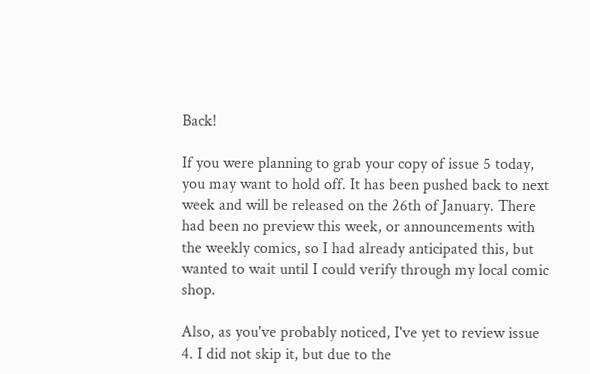Back!

If you were planning to grab your copy of issue 5 today, you may want to hold off. It has been pushed back to next week and will be released on the 26th of January. There had been no preview this week, or announcements with the weekly comics, so I had already anticipated this, but wanted to wait until I could verify through my local comic shop.

Also, as you've probably noticed, I've yet to review issue 4. I did not skip it, but due to the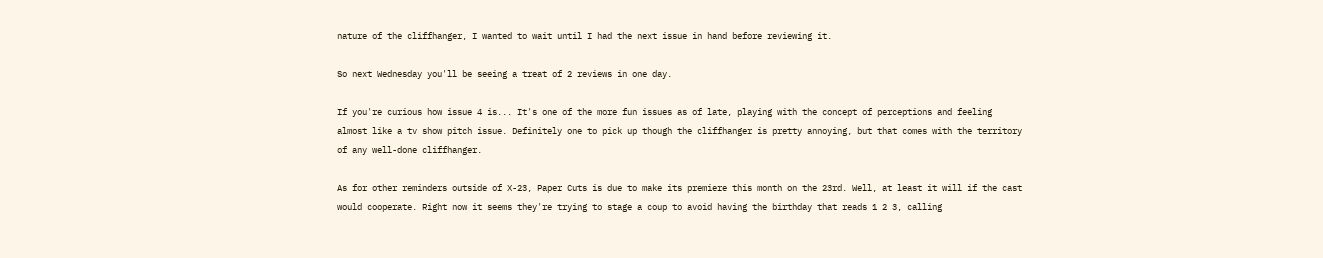nature of the cliffhanger, I wanted to wait until I had the next issue in hand before reviewing it.

So next Wednesday you'll be seeing a treat of 2 reviews in one day.

If you're curious how issue 4 is... It's one of the more fun issues as of late, playing with the concept of perceptions and feeling almost like a tv show pitch issue. Definitely one to pick up though the cliffhanger is pretty annoying, but that comes with the territory of any well-done cliffhanger.

As for other reminders outside of X-23, Paper Cuts is due to make its premiere this month on the 23rd. Well, at least it will if the cast would cooperate. Right now it seems they're trying to stage a coup to avoid having the birthday that reads 1 2 3, calling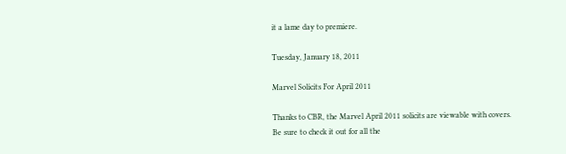it a lame day to premiere.

Tuesday, January 18, 2011

Marvel Solicits For April 2011

Thanks to CBR, the Marvel April 2011 solicits are viewable with covers.
Be sure to check it out for all the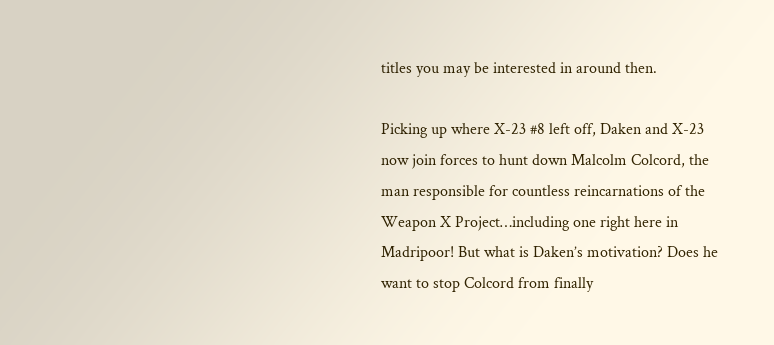titles you may be interested in around then.

Picking up where X-23 #8 left off, Daken and X-23 now join forces to hunt down Malcolm Colcord, the man responsible for countless reincarnations of the Weapon X Project…including one right here in Madripoor! But what is Daken’s motivation? Does he want to stop Colcord from finally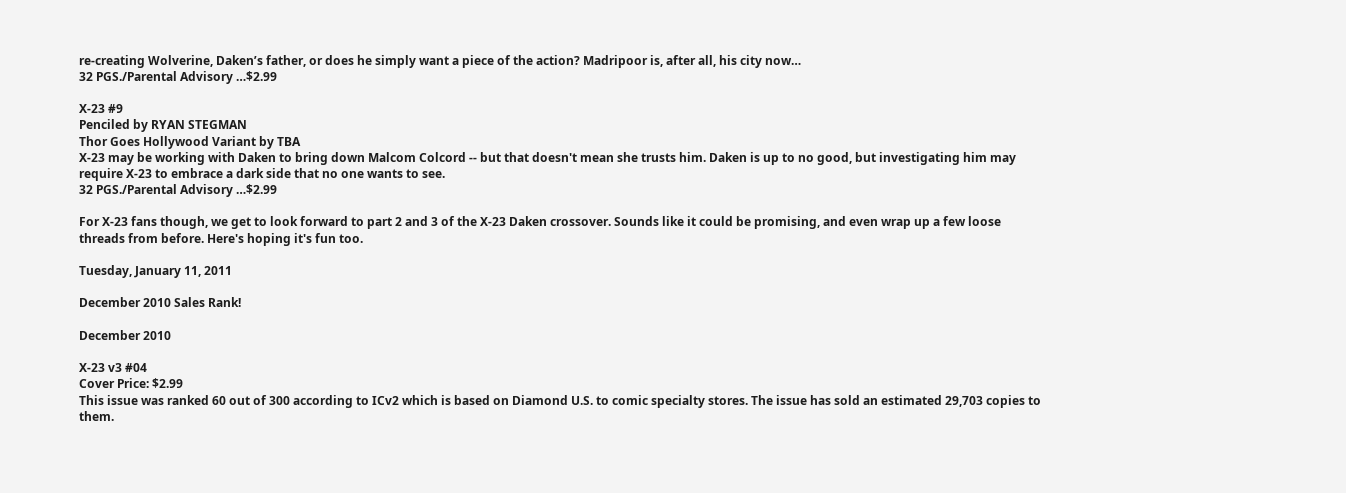re-creating Wolverine, Daken’s father, or does he simply want a piece of the action? Madripoor is, after all, his city now…
32 PGS./Parental Advisory …$2.99

X-23 #9
Penciled by RYAN STEGMAN
Thor Goes Hollywood Variant by TBA
X-23 may be working with Daken to bring down Malcom Colcord -- but that doesn't mean she trusts him. Daken is up to no good, but investigating him may require X-23 to embrace a dark side that no one wants to see.
32 PGS./Parental Advisory …$2.99

For X-23 fans though, we get to look forward to part 2 and 3 of the X-23 Daken crossover. Sounds like it could be promising, and even wrap up a few loose threads from before. Here's hoping it's fun too.

Tuesday, January 11, 2011

December 2010 Sales Rank!

December 2010

X-23 v3 #04
Cover Price: $2.99
This issue was ranked 60 out of 300 according to ICv2 which is based on Diamond U.S. to comic specialty stores. The issue has sold an estimated 29,703 copies to them.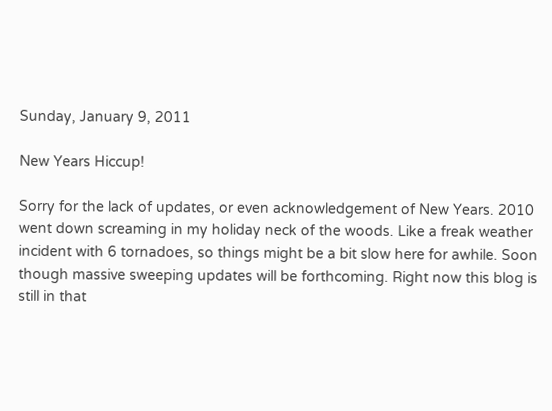Sunday, January 9, 2011

New Years Hiccup!

Sorry for the lack of updates, or even acknowledgement of New Years. 2010 went down screaming in my holiday neck of the woods. Like a freak weather incident with 6 tornadoes, so things might be a bit slow here for awhile. Soon though massive sweeping updates will be forthcoming. Right now this blog is still in that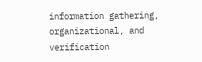information gathering, organizational, and verification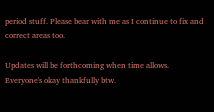period stuff. Please bear with me as I continue to fix and correct areas too.

Updates will be forthcoming when time allows.
Everyone's okay thankfully btw.